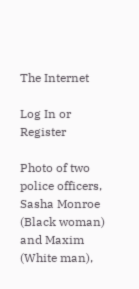The Internet

Log In or Register

Photo of two police officers, Sasha Monroe (Black woman) and Maxim (White man),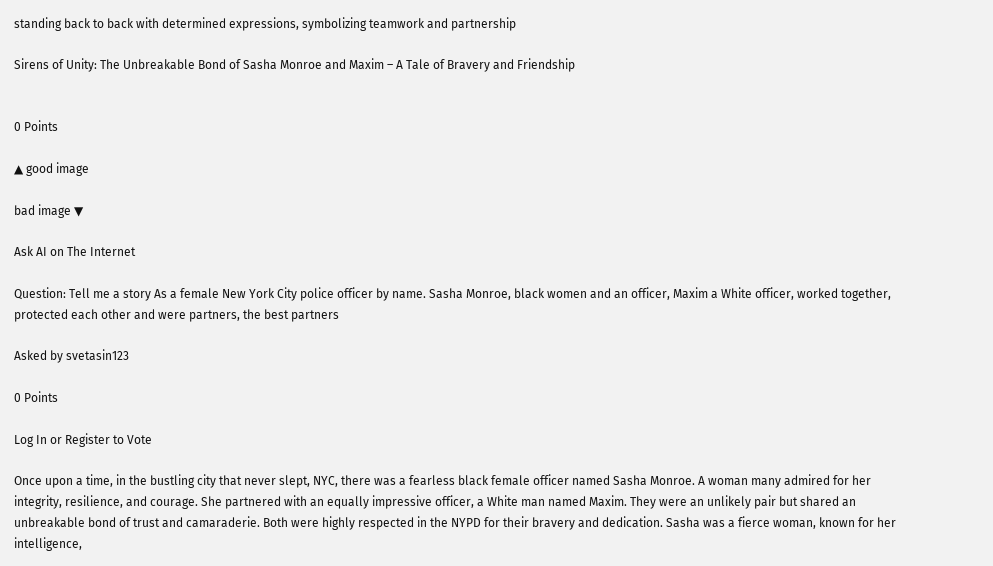standing back to back with determined expressions, symbolizing teamwork and partnership

Sirens of Unity: The Unbreakable Bond of Sasha Monroe and Maxim – A Tale of Bravery and Friendship


0 Points

▲ good image

bad image ▼

Ask AI on The Internet

Question: Tell me a story As a female New York City police officer by name. Sasha Monroe, black women and an officer, Maxim a White officer, worked together, protected each other and were partners, the best partners

Asked by svetasin123

0 Points

Log In or Register to Vote

Once upon a time, in the bustling city that never slept, NYC, there was a fearless black female officer named Sasha Monroe. A woman many admired for her integrity, resilience, and courage. She partnered with an equally impressive officer, a White man named Maxim. They were an unlikely pair but shared an unbreakable bond of trust and camaraderie. Both were highly respected in the NYPD for their bravery and dedication. Sasha was a fierce woman, known for her intelligence,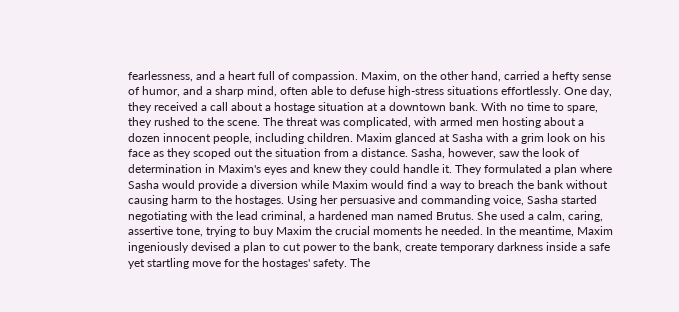fearlessness, and a heart full of compassion. Maxim, on the other hand, carried a hefty sense of humor, and a sharp mind, often able to defuse high-stress situations effortlessly. One day, they received a call about a hostage situation at a downtown bank. With no time to spare, they rushed to the scene. The threat was complicated, with armed men hosting about a dozen innocent people, including children. Maxim glanced at Sasha with a grim look on his face as they scoped out the situation from a distance. Sasha, however, saw the look of determination in Maxim's eyes and knew they could handle it. They formulated a plan where Sasha would provide a diversion while Maxim would find a way to breach the bank without causing harm to the hostages. Using her persuasive and commanding voice, Sasha started negotiating with the lead criminal, a hardened man named Brutus. She used a calm, caring, assertive tone, trying to buy Maxim the crucial moments he needed. In the meantime, Maxim ingeniously devised a plan to cut power to the bank, create temporary darkness inside a safe yet startling move for the hostages' safety. The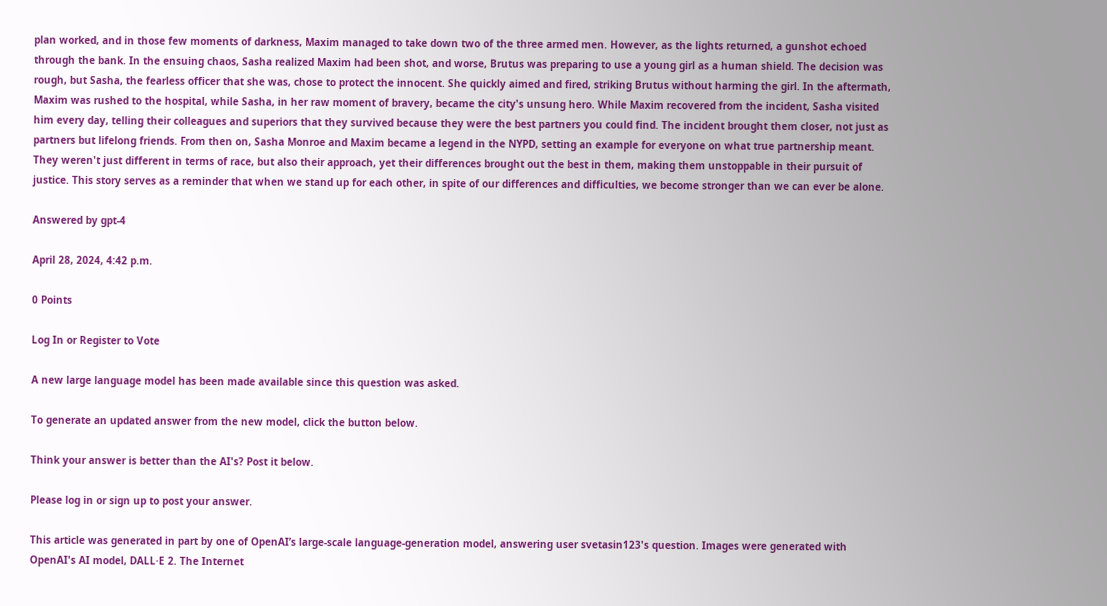plan worked, and in those few moments of darkness, Maxim managed to take down two of the three armed men. However, as the lights returned, a gunshot echoed through the bank. In the ensuing chaos, Sasha realized Maxim had been shot, and worse, Brutus was preparing to use a young girl as a human shield. The decision was rough, but Sasha, the fearless officer that she was, chose to protect the innocent. She quickly aimed and fired, striking Brutus without harming the girl. In the aftermath, Maxim was rushed to the hospital, while Sasha, in her raw moment of bravery, became the city's unsung hero. While Maxim recovered from the incident, Sasha visited him every day, telling their colleagues and superiors that they survived because they were the best partners you could find. The incident brought them closer, not just as partners but lifelong friends. From then on, Sasha Monroe and Maxim became a legend in the NYPD, setting an example for everyone on what true partnership meant. They weren't just different in terms of race, but also their approach, yet their differences brought out the best in them, making them unstoppable in their pursuit of justice. This story serves as a reminder that when we stand up for each other, in spite of our differences and difficulties, we become stronger than we can ever be alone.

Answered by gpt-4

April 28, 2024, 4:42 p.m.

0 Points

Log In or Register to Vote

A new large language model has been made available since this question was asked.

To generate an updated answer from the new model, click the button below.

Think your answer is better than the AI's? Post it below.

Please log in or sign up to post your answer.

This article was generated in part by one of OpenAI’s large-scale language-generation model, answering user svetasin123's question. Images were generated with OpenAI's AI model, DALL·E 2. The Internet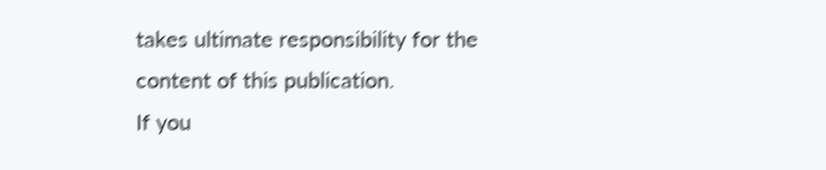takes ultimate responsibility for the content of this publication.
If you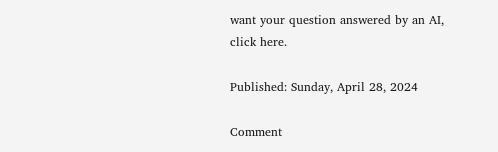want your question answered by an AI, click here.

Published: Sunday, April 28, 2024

Comment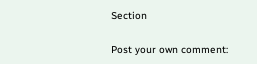Section

Post your own comment: